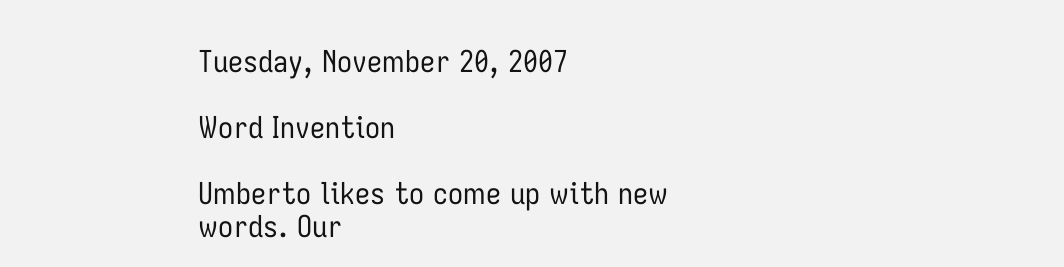Tuesday, November 20, 2007

Word Invention

Umberto likes to come up with new words. Our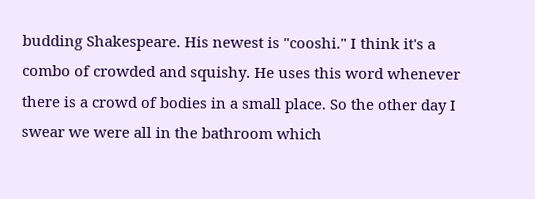budding Shakespeare. His newest is "cooshi." I think it's a combo of crowded and squishy. He uses this word whenever there is a crowd of bodies in a small place. So the other day I swear we were all in the bathroom which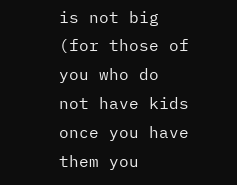is not big (for those of you who do not have kids once you have them you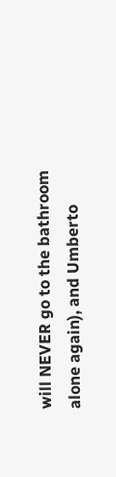will NEVER go to the bathroom alone again), and Umberto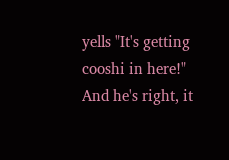yells "It's getting cooshi in here!" And he's right, it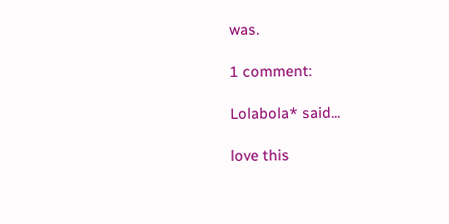was.

1 comment:

Lolabola* said...

love this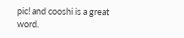pic! and cooshi is a great word.